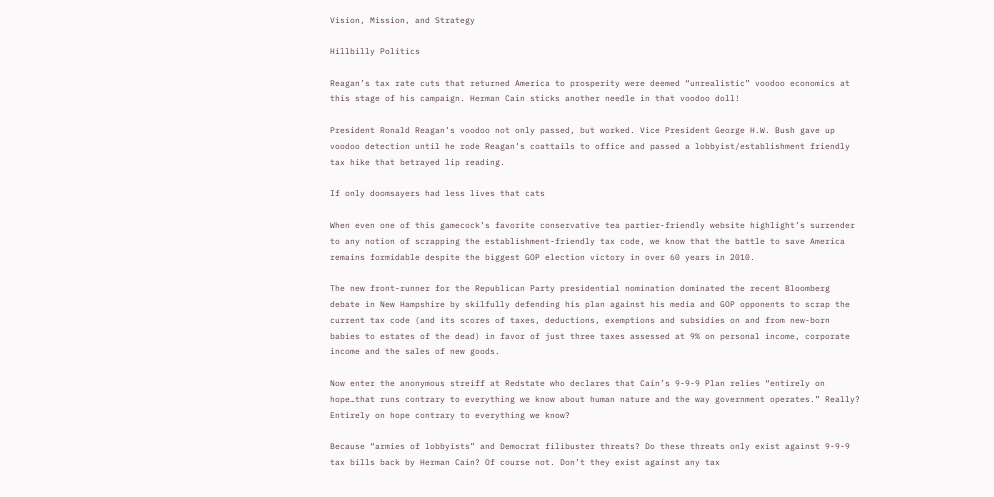Vision, Mission, and Strategy

Hillbilly Politics

Reagan’s tax rate cuts that returned America to prosperity were deemed “unrealistic” voodoo economics at this stage of his campaign. Herman Cain sticks another needle in that voodoo doll!

President Ronald Reagan’s voodoo not only passed, but worked. Vice President George H.W. Bush gave up voodoo detection until he rode Reagan’s coattails to office and passed a lobbyist/establishment friendly tax hike that betrayed lip reading.

If only doomsayers had less lives that cats

When even one of this gamecock’s favorite conservative tea partier-friendly website highlight’s surrender to any notion of scrapping the establishment-friendly tax code, we know that the battle to save America remains formidable despite the biggest GOP election victory in over 60 years in 2010.

The new front-runner for the Republican Party presidential nomination dominated the recent Bloomberg debate in New Hampshire by skilfully defending his plan against his media and GOP opponents to scrap the current tax code (and its scores of taxes, deductions, exemptions and subsidies on and from new-born babies to estates of the dead) in favor of just three taxes assessed at 9% on personal income, corporate income and the sales of new goods.

Now enter the anonymous streiff at Redstate who declares that Cain’s 9-9-9 Plan relies “entirely on hope…that runs contrary to everything we know about human nature and the way government operates.” Really? Entirely on hope contrary to everything we know?

Because “armies of lobbyists” and Democrat filibuster threats? Do these threats only exist against 9-9-9 tax bills back by Herman Cain? Of course not. Don’t they exist against any tax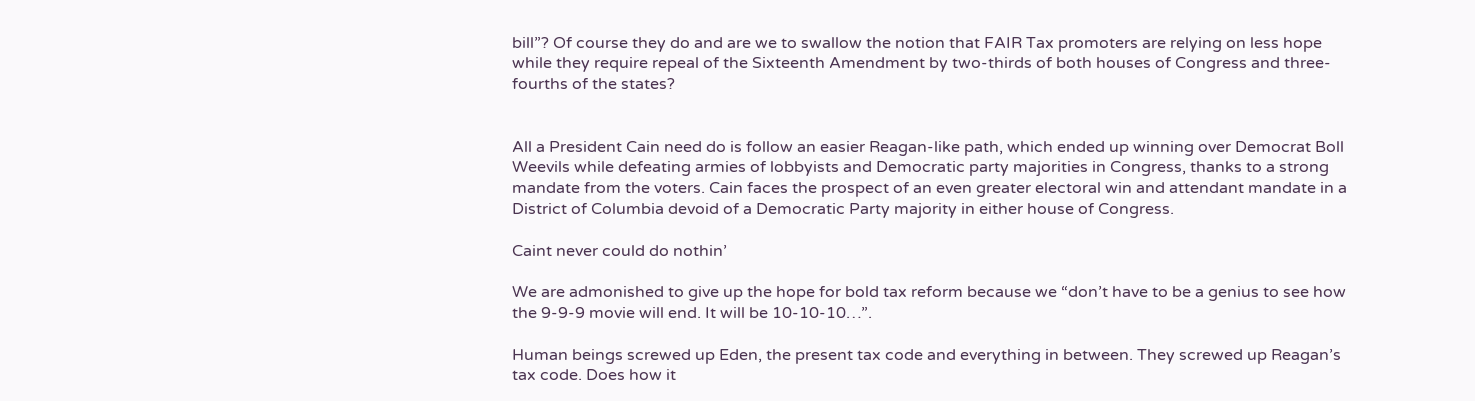bill”? Of course they do and are we to swallow the notion that FAIR Tax promoters are relying on less hope while they require repeal of the Sixteenth Amendment by two-thirds of both houses of Congress and three-fourths of the states?


All a President Cain need do is follow an easier Reagan-like path, which ended up winning over Democrat Boll Weevils while defeating armies of lobbyists and Democratic party majorities in Congress, thanks to a strong mandate from the voters. Cain faces the prospect of an even greater electoral win and attendant mandate in a District of Columbia devoid of a Democratic Party majority in either house of Congress.

Caint never could do nothin’

We are admonished to give up the hope for bold tax reform because we “don’t have to be a genius to see how the 9-9-9 movie will end. It will be 10-10-10…”.

Human beings screwed up Eden, the present tax code and everything in between. They screwed up Reagan’s tax code. Does how it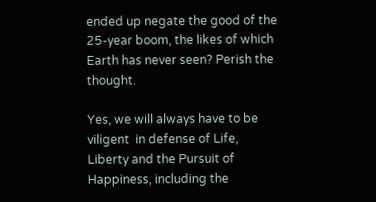ended up negate the good of the 25-year boom, the likes of which Earth has never seen? Perish the thought.

Yes, we will always have to be viligent  in defense of Life, Liberty and the Pursuit of Happiness, including the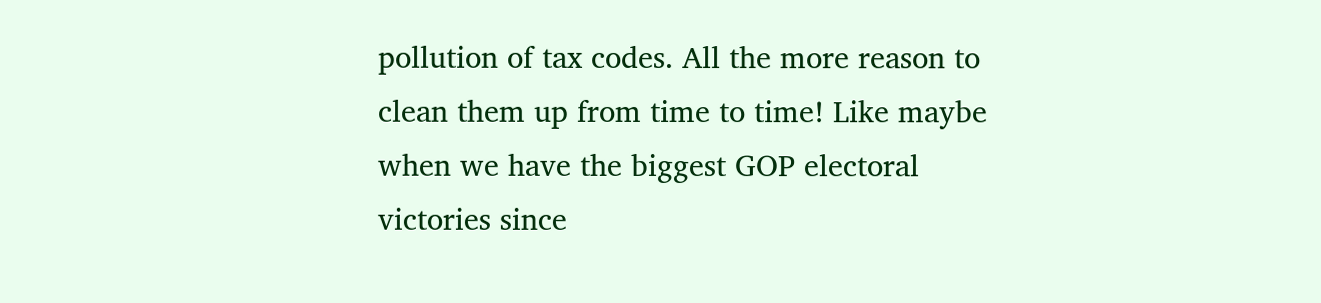pollution of tax codes. All the more reason to clean them up from time to time! Like maybe when we have the biggest GOP electoral victories since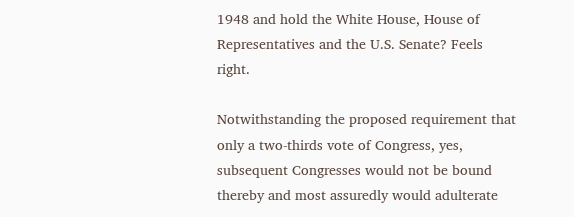1948 and hold the White House, House of Representatives and the U.S. Senate? Feels right.

Notwithstanding the proposed requirement that only a two-thirds vote of Congress, yes, subsequent Congresses would not be bound thereby and most assuredly would adulterate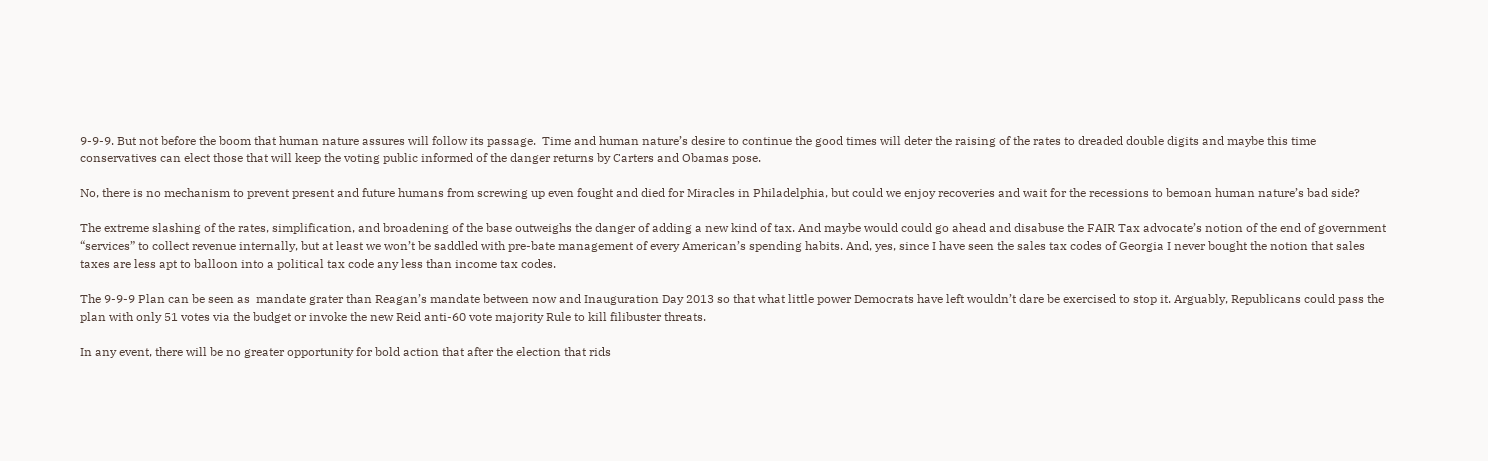9-9-9. But not before the boom that human nature assures will follow its passage.  Time and human nature’s desire to continue the good times will deter the raising of the rates to dreaded double digits and maybe this time conservatives can elect those that will keep the voting public informed of the danger returns by Carters and Obamas pose.

No, there is no mechanism to prevent present and future humans from screwing up even fought and died for Miracles in Philadelphia, but could we enjoy recoveries and wait for the recessions to bemoan human nature’s bad side?

The extreme slashing of the rates, simplification, and broadening of the base outweighs the danger of adding a new kind of tax. And maybe would could go ahead and disabuse the FAIR Tax advocate’s notion of the end of government “services” to collect revenue internally, but at least we won’t be saddled with pre-bate management of every American’s spending habits. And, yes, since I have seen the sales tax codes of Georgia I never bought the notion that sales taxes are less apt to balloon into a political tax code any less than income tax codes.

The 9-9-9 Plan can be seen as  mandate grater than Reagan’s mandate between now and Inauguration Day 2013 so that what little power Democrats have left wouldn’t dare be exercised to stop it. Arguably, Republicans could pass the plan with only 51 votes via the budget or invoke the new Reid anti-60 vote majority Rule to kill filibuster threats.

In any event, there will be no greater opportunity for bold action that after the election that rids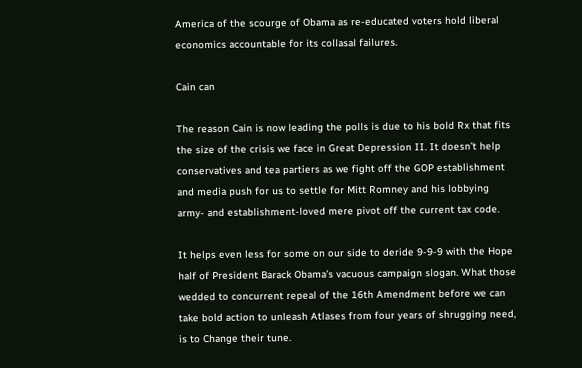America of the scourge of Obama as re-educated voters hold liberal economics accountable for its collasal failures.

Cain can

The reason Cain is now leading the polls is due to his bold Rx that fits the size of the crisis we face in Great Depression II. It doesn’t help conservatives and tea partiers as we fight off the GOP establishment and media push for us to settle for Mitt Romney and his lobbying army- and establishment-loved mere pivot off the current tax code.

It helps even less for some on our side to deride 9-9-9 with the Hope half of President Barack Obama’s vacuous campaign slogan. What those wedded to concurrent repeal of the 16th Amendment before we can take bold action to unleash Atlases from four years of shrugging need, is to Change their tune.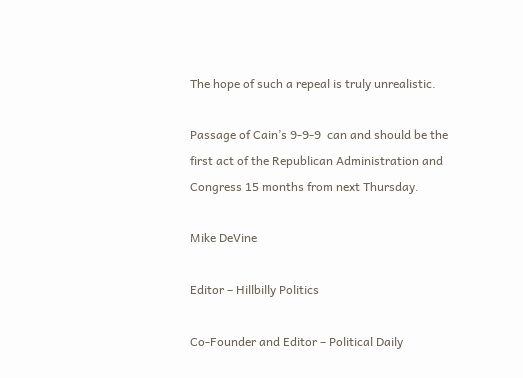The hope of such a repeal is truly unrealistic.

Passage of Cain’s 9-9-9  can and should be the first act of the Republican Administration and Congress 15 months from next Thursday.

Mike DeVine

Editor – Hillbilly Politics

Co-Founder and Editor – Political Daily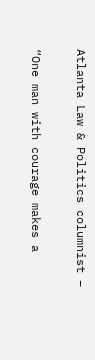Atlanta Law & Politics columnist –

“One man with courage makes a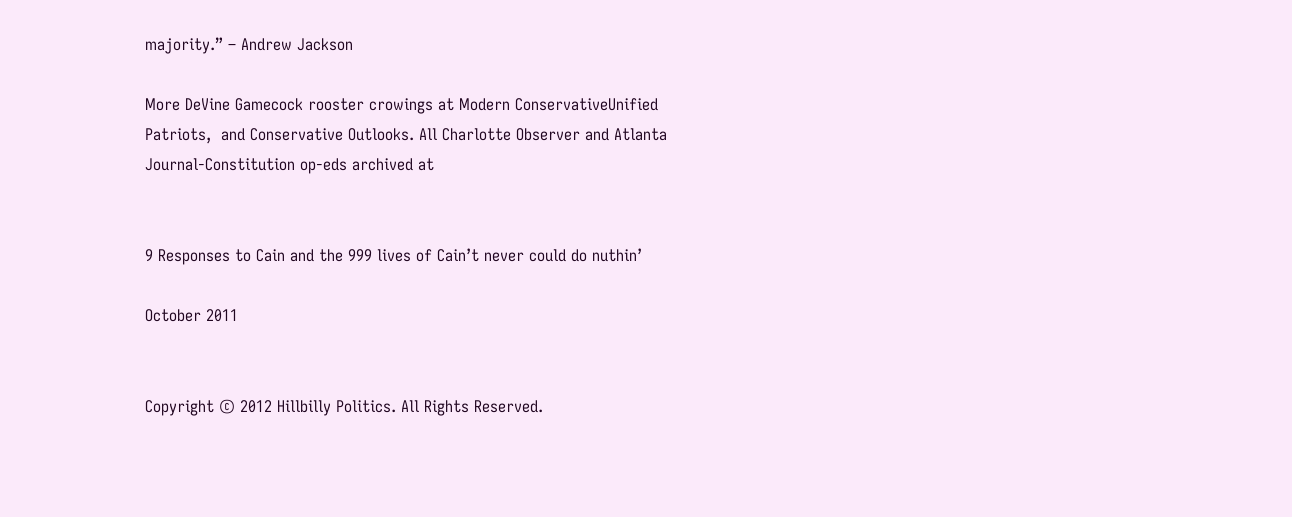majority.” – Andrew Jackson

More DeVine Gamecock rooster crowings at Modern ConservativeUnified Patriots,  and Conservative Outlooks. All Charlotte Observer and Atlanta Journal-Constitution op-eds archived at


9 Responses to Cain and the 999 lives of Cain’t never could do nuthin’

October 2011


Copyright © 2012 Hillbilly Politics. All Rights Reserved.